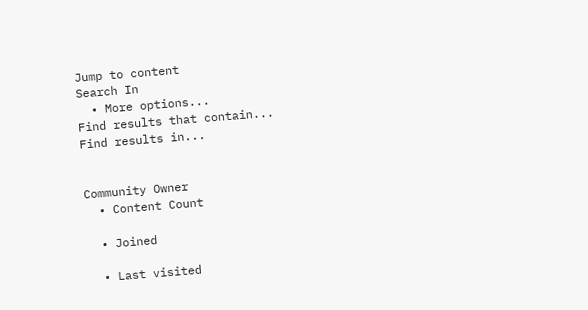Jump to content
Search In
  • More options...
Find results that contain...
Find results in...


Community Owner
  • Content Count

  • Joined

  • Last visited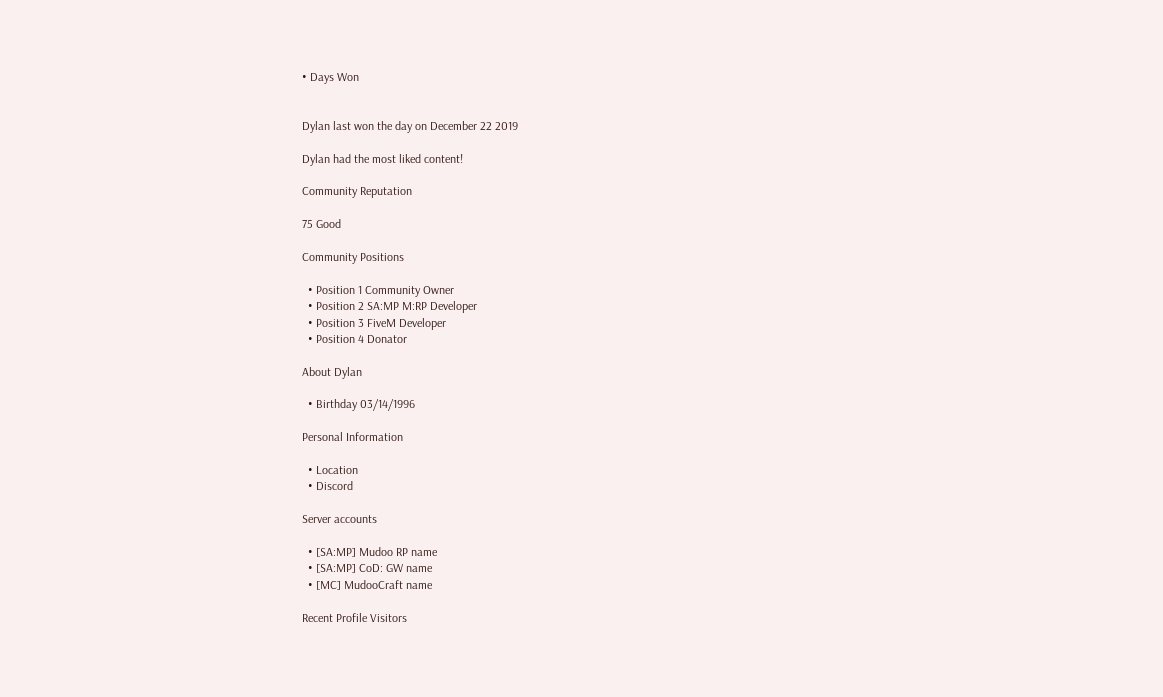• Days Won


Dylan last won the day on December 22 2019

Dylan had the most liked content!

Community Reputation

75 Good

Community Positions

  • Position 1 Community Owner
  • Position 2 SA:MP M:RP Developer
  • Position 3 FiveM Developer
  • Position 4 Donator

About Dylan

  • Birthday 03/14/1996

Personal Information

  • Location
  • Discord

Server accounts

  • [SA:MP] Mudoo RP name
  • [SA:MP] CoD: GW name
  • [MC] MudooCraft name

Recent Profile Visitors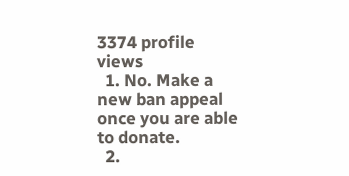3374 profile views
  1. No. Make a new ban appeal once you are able to donate.
  2.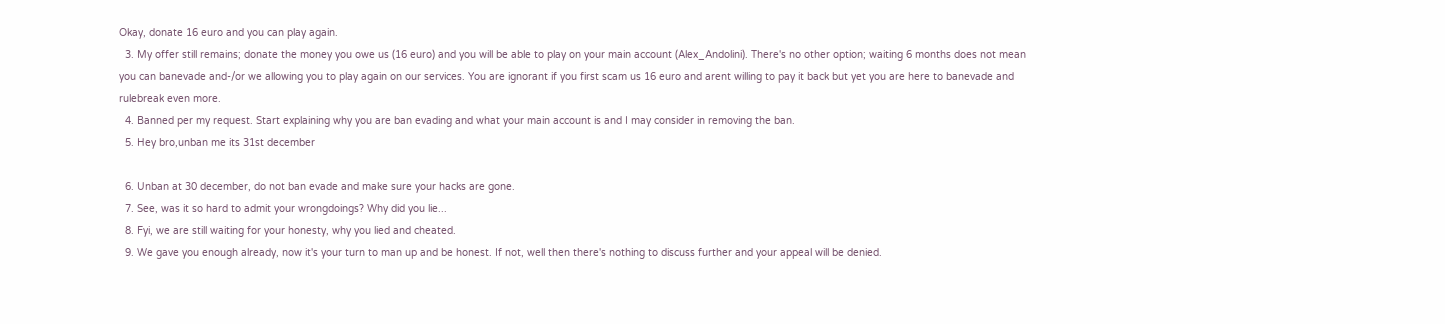Okay, donate 16 euro and you can play again.
  3. My offer still remains; donate the money you owe us (16 euro) and you will be able to play on your main account (Alex_Andolini). There's no other option; waiting 6 months does not mean you can banevade and-/or we allowing you to play again on our services. You are ignorant if you first scam us 16 euro and arent willing to pay it back but yet you are here to banevade and rulebreak even more.
  4. Banned per my request. Start explaining why you are ban evading and what your main account is and I may consider in removing the ban.
  5. Hey bro,unban me its 31st december

  6. Unban at 30 december, do not ban evade and make sure your hacks are gone.
  7. See, was it so hard to admit your wrongdoings? Why did you lie...
  8. Fyi, we are still waiting for your honesty, why you lied and cheated.
  9. We gave you enough already, now it's your turn to man up and be honest. If not, well then there's nothing to discuss further and your appeal will be denied.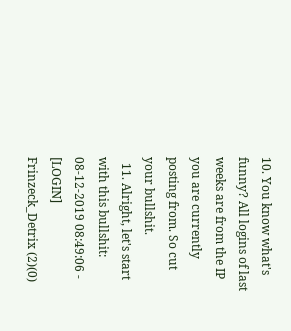10. You know what's funny? All logins of last weeks are from the IP you are currently posting from. So cut your bullshit.
  11. Alright, let's start with this bullshit: 08-12-2019 08:49:06 - [LOGIN] Frinzeck_Detrix (2)(0)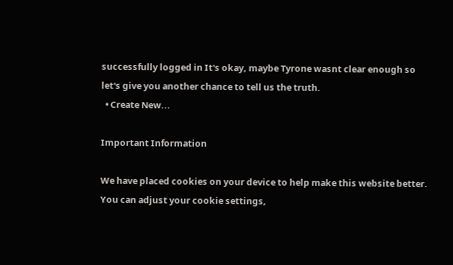successfully logged in It's okay, maybe Tyrone wasnt clear enough so let's give you another chance to tell us the truth.
  • Create New...

Important Information

We have placed cookies on your device to help make this website better. You can adjust your cookie settings,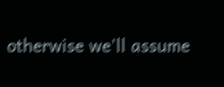otherwise we'll assume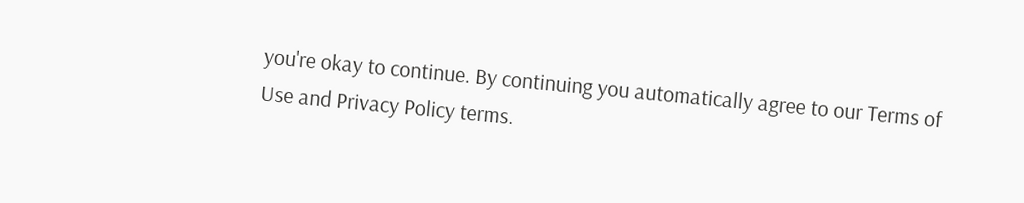you're okay to continue. By continuing you automatically agree to our Terms of Use and Privacy Policy terms.